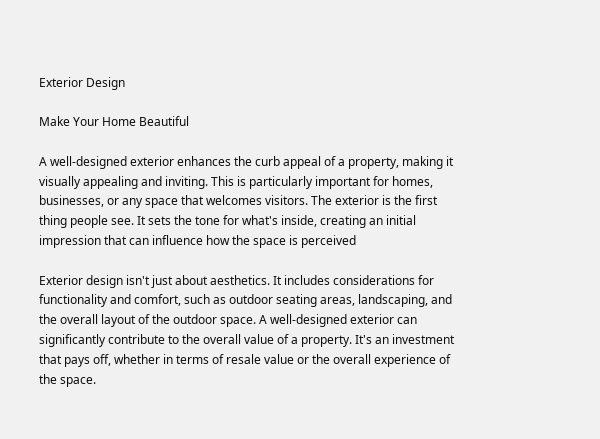Exterior Design

Make Your Home Beautiful

A well-designed exterior enhances the curb appeal of a property, making it visually appealing and inviting. This is particularly important for homes, businesses, or any space that welcomes visitors. The exterior is the first thing people see. It sets the tone for what's inside, creating an initial impression that can influence how the space is perceived

Exterior design isn't just about aesthetics. It includes considerations for functionality and comfort, such as outdoor seating areas, landscaping, and the overall layout of the outdoor space. A well-designed exterior can significantly contribute to the overall value of a property. It's an investment that pays off, whether in terms of resale value or the overall experience of the space.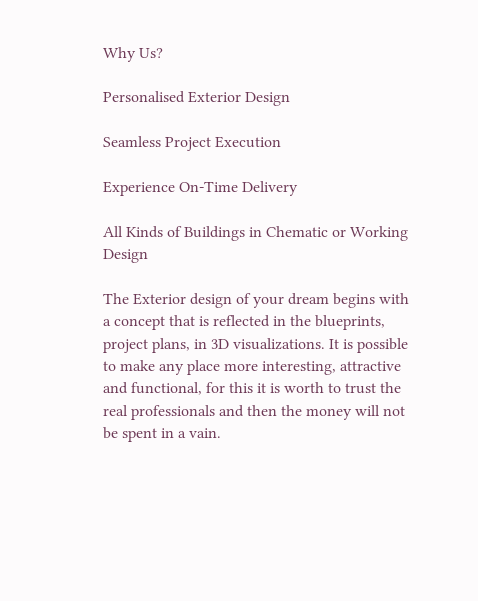Why Us?

Personalised Exterior Design

Seamless Project Execution

Experience On-Time Delivery

All Kinds of Buildings in Chematic or Working Design

The Exterior design of your dream begins with a concept that is reflected in the blueprints, project plans, in 3D visualizations. It is possible to make any place more interesting, attractive and functional, for this it is worth to trust the real professionals and then the money will not be spent in a vain.